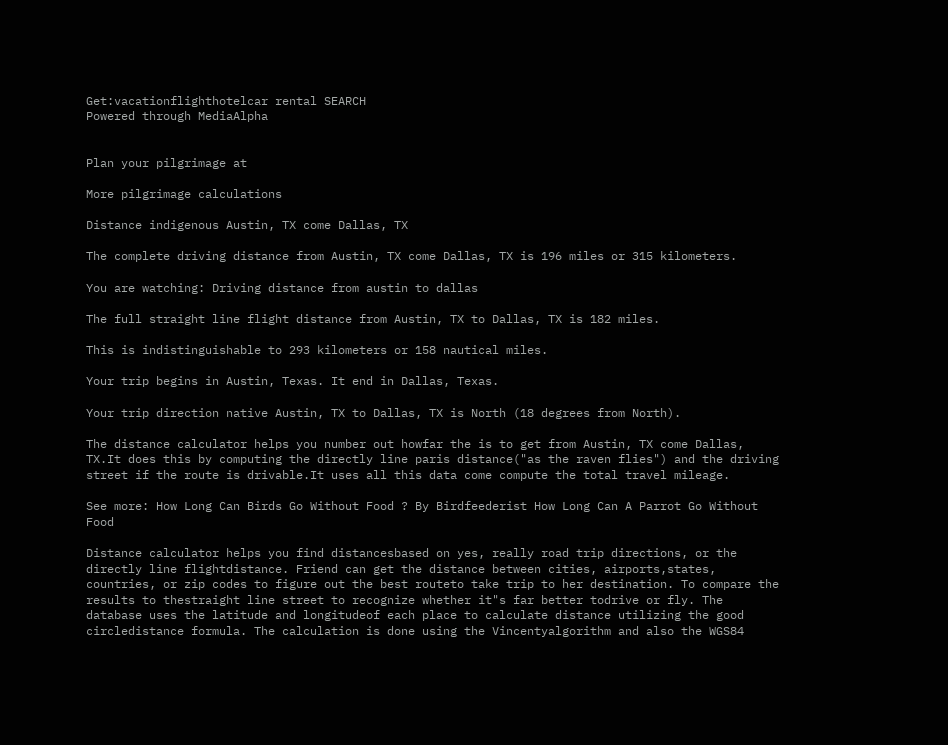Get:vacationflighthotelcar rental SEARCH
Powered through MediaAlpha


Plan your pilgrimage at

More pilgrimage calculations

Distance indigenous Austin, TX come Dallas, TX

The complete driving distance from Austin, TX come Dallas, TX is 196 miles or 315 kilometers.

You are watching: Driving distance from austin to dallas

The full straight line flight distance from Austin, TX to Dallas, TX is 182 miles.

This is indistinguishable to 293 kilometers or 158 nautical miles.

Your trip begins in Austin, Texas. It end in Dallas, Texas.

Your trip direction native Austin, TX to Dallas, TX is North (18 degrees from North).

The distance calculator helps you number out howfar the is to get from Austin, TX come Dallas, TX.It does this by computing the directly line paris distance("as the raven flies") and the driving street if the route is drivable.It uses all this data come compute the total travel mileage.

See more: How Long Can Birds Go Without Food ? By Birdfeederist How Long Can A Parrot Go Without Food

Distance calculator helps you find distancesbased on yes, really road trip directions, or the directly line flightdistance. Friend can get the distance between cities, airports,states, countries, or zip codes to figure out the best routeto take trip to her destination. To compare the results to thestraight line street to recognize whether it"s far better todrive or fly. The database uses the latitude and longitudeof each place to calculate distance utilizing the good circledistance formula. The calculation is done using the Vincentyalgorithm and also the WGS84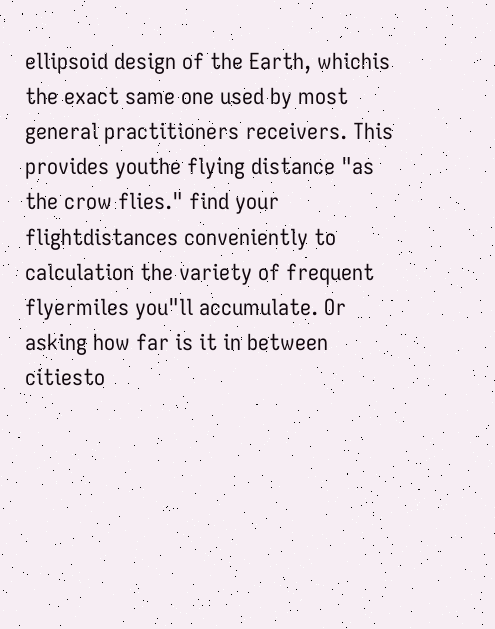ellipsoid design of the Earth, whichis the exact same one used by most general practitioners receivers. This provides youthe flying distance "as the crow flies." find your flightdistances conveniently to calculation the variety of frequent flyermiles you"ll accumulate. Or asking how far is it in between citiesto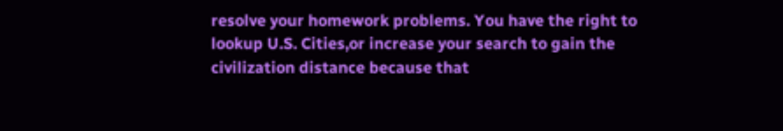resolve your homework problems. You have the right to lookup U.S. Cities,or increase your search to gain the civilization distance because that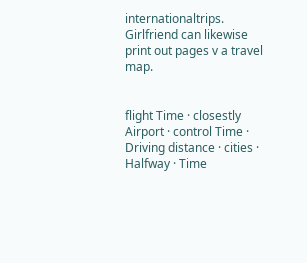internationaltrips. Girlfriend can likewise print out pages v a travel map.


flight Time · closestly Airport · control Time · Driving distance · cities · Halfway · Time